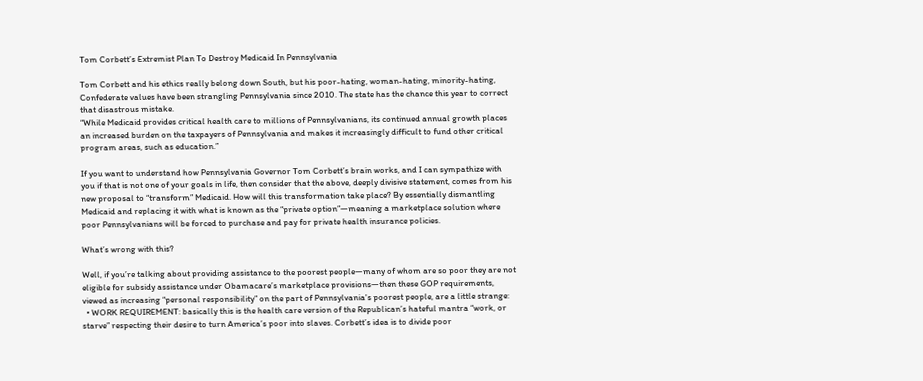Tom Corbett’s Extremist Plan To Destroy Medicaid In Pennsylvania

Tom Corbett and his ethics really belong down South, but his poor-hating, woman-hating, minority-hating, Confederate values have been strangling Pennsylvania since 2010. The state has the chance this year to correct that disastrous mistake.
“While Medicaid provides critical health care to millions of Pennsylvanians, its continued annual growth places an increased burden on the taxpayers of Pennsylvania and makes it increasingly difficult to fund other critical program areas, such as education.”

If you want to understand how Pennsylvania Governor Tom Corbett’s brain works, and I can sympathize with you if that is not one of your goals in life, then consider that the above, deeply divisive statement, comes from his new proposal to “transform” Medicaid. How will this transformation take place? By essentially dismantling Medicaid and replacing it with what is known as the “private option”—meaning a marketplace solution where poor Pennsylvanians will be forced to purchase and pay for private health insurance policies.

What’s wrong with this?

Well, if you’re talking about providing assistance to the poorest people—many of whom are so poor they are not eligible for subsidy assistance under Obamacare’s marketplace provisions—then these GOP requirements, viewed as increasing “personal responsibility” on the part of Pennsylvania's poorest people, are a little strange:
  • WORK REQUIREMENT: basically this is the health care version of the Republican’s hateful mantra “work, or starve” respecting their desire to turn America’s poor into slaves. Corbett’s idea is to divide poor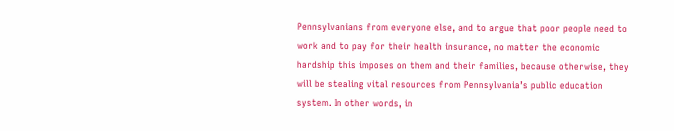Pennsylvanians from everyone else, and to argue that poor people need to work and to pay for their health insurance, no matter the economic hardship this imposes on them and their families, because otherwise, they will be stealing vital resources from Pennsylvania’s public education system. In other words, in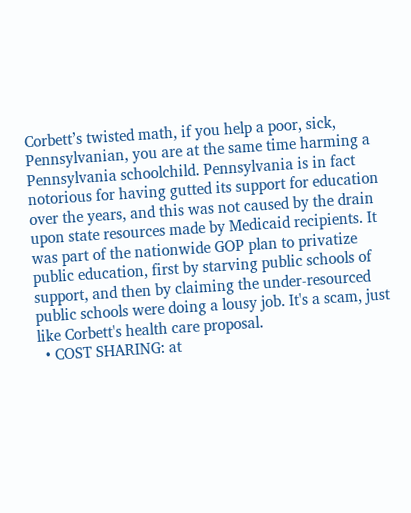Corbett’s twisted math, if you help a poor, sick, Pennsylvanian, you are at the same time harming a Pennsylvania schoolchild. Pennsylvania is in fact notorious for having gutted its support for education over the years, and this was not caused by the drain upon state resources made by Medicaid recipients. It was part of the nationwide GOP plan to privatize public education, first by starving public schools of support, and then by claiming the under-resourced public schools were doing a lousy job. It's a scam, just like Corbett's health care proposal.
  • COST SHARING: at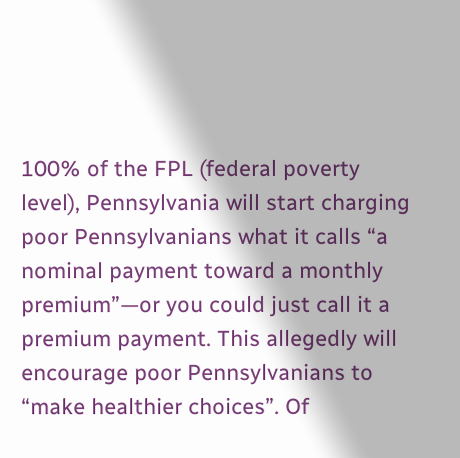100% of the FPL (federal poverty level), Pennsylvania will start charging poor Pennsylvanians what it calls “a nominal payment toward a monthly premium”—or you could just call it a premium payment. This allegedly will encourage poor Pennsylvanians to “make healthier choices”. Of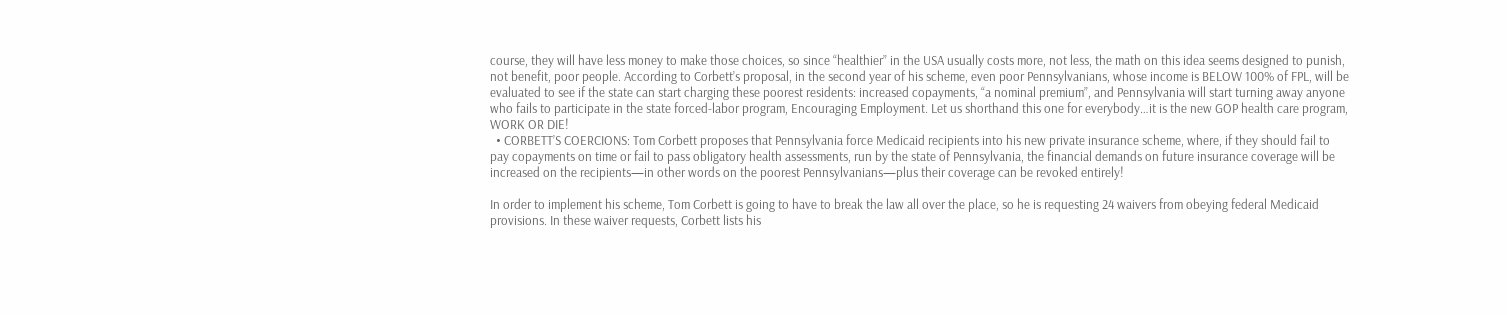course, they will have less money to make those choices, so since “healthier” in the USA usually costs more, not less, the math on this idea seems designed to punish, not benefit, poor people. According to Corbett’s proposal, in the second year of his scheme, even poor Pennsylvanians, whose income is BELOW 100% of FPL, will be evaluated to see if the state can start charging these poorest residents: increased copayments, “a nominal premium”, and Pennsylvania will start turning away anyone who fails to participate in the state forced-labor program, Encouraging Employment. Let us shorthand this one for everybody…it is the new GOP health care program, WORK OR DIE!
  • CORBETT’S COERCIONS: Tom Corbett proposes that Pennsylvania force Medicaid recipients into his new private insurance scheme, where, if they should fail to pay copayments on time or fail to pass obligatory health assessments, run by the state of Pennsylvania, the financial demands on future insurance coverage will be increased on the recipients—in other words on the poorest Pennsylvanians—plus their coverage can be revoked entirely!

In order to implement his scheme, Tom Corbett is going to have to break the law all over the place, so he is requesting 24 waivers from obeying federal Medicaid provisions. In these waiver requests, Corbett lists his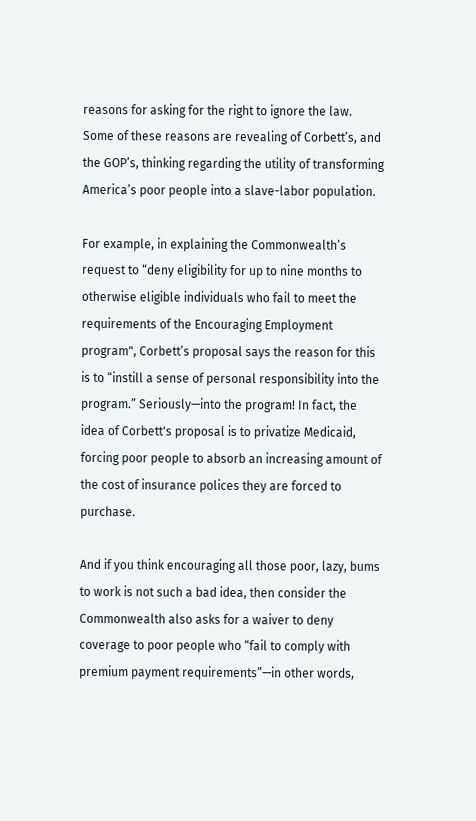reasons for asking for the right to ignore the law. Some of these reasons are revealing of Corbett’s, and the GOP’s, thinking regarding the utility of transforming America’s poor people into a slave-labor population.

For example, in explaining the Commonwealth’s request to “deny eligibility for up to nine months to otherwise eligible individuals who fail to meet the requirements of the Encouraging Employment program", Corbett’s proposal says the reason for this is to “instill a sense of personal responsibility into the program.” Seriously—into the program! In fact, the idea of Corbett's proposal is to privatize Medicaid, forcing poor people to absorb an increasing amount of the cost of insurance polices they are forced to purchase.

And if you think encouraging all those poor, lazy, bums to work is not such a bad idea, then consider the Commonwealth also asks for a waiver to deny coverage to poor people who “fail to comply with premium payment requirements”—in other words,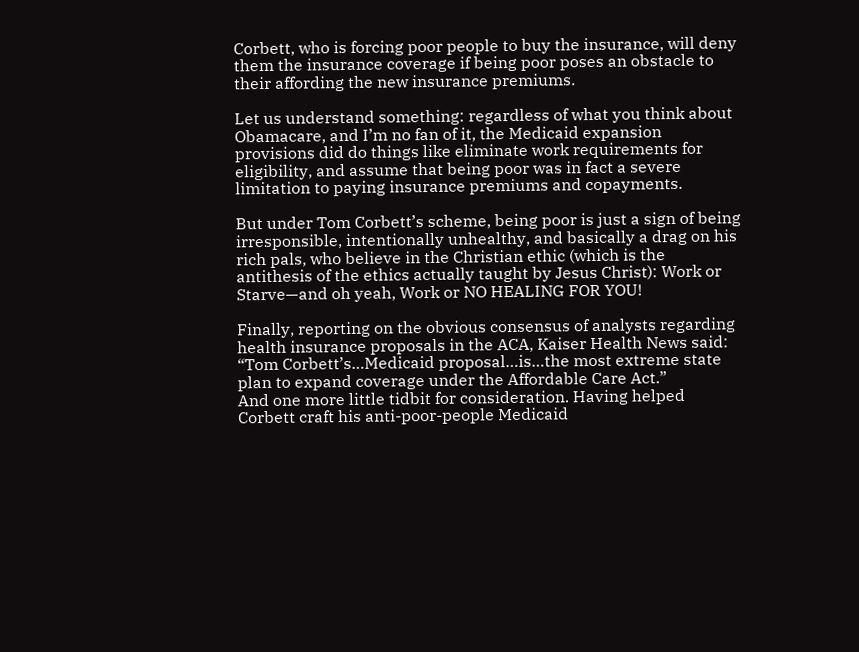Corbett, who is forcing poor people to buy the insurance, will deny them the insurance coverage if being poor poses an obstacle to their affording the new insurance premiums.

Let us understand something: regardless of what you think about Obamacare, and I’m no fan of it, the Medicaid expansion provisions did do things like eliminate work requirements for eligibility, and assume that being poor was in fact a severe limitation to paying insurance premiums and copayments.

But under Tom Corbett’s scheme, being poor is just a sign of being irresponsible, intentionally unhealthy, and basically a drag on his rich pals, who believe in the Christian ethic (which is the antithesis of the ethics actually taught by Jesus Christ): Work or Starve—and oh yeah, Work or NO HEALING FOR YOU!

Finally, reporting on the obvious consensus of analysts regarding health insurance proposals in the ACA, Kaiser Health News said:
“Tom Corbett’s…Medicaid proposal…is…the most extreme state plan to expand coverage under the Affordable Care Act.”
And one more little tidbit for consideration. Having helped Corbett craft his anti-poor-people Medicaid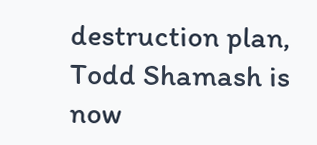destruction plan, Todd Shamash is now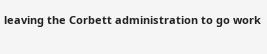leaving the Corbett administration to go work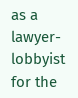as a lawyer-lobbyist for the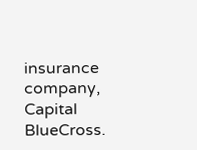insurance company, Capital BlueCross.